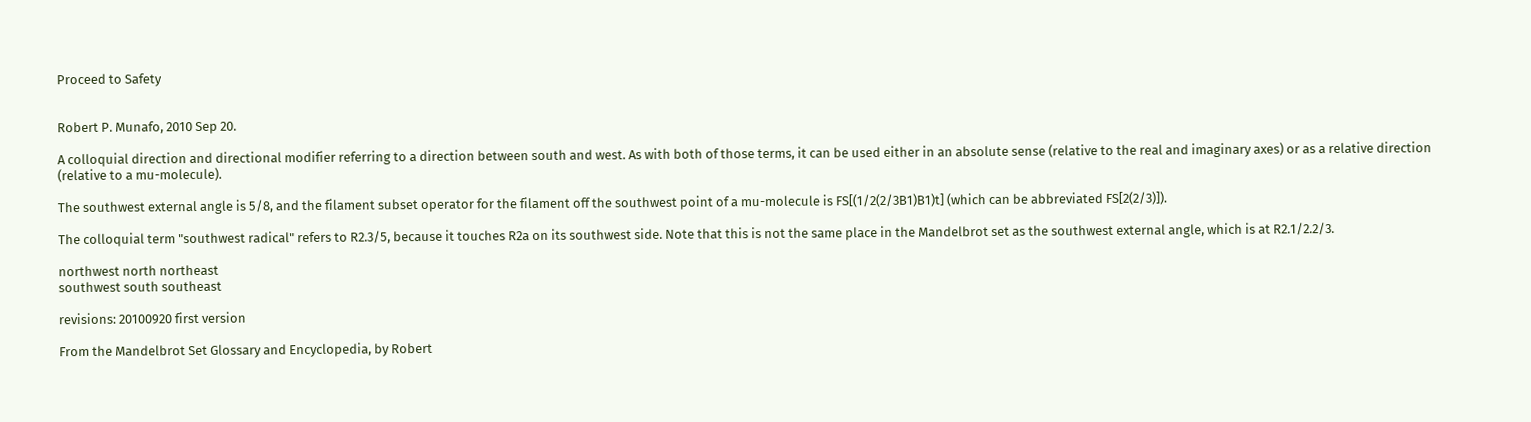Proceed to Safety


Robert P. Munafo, 2010 Sep 20.

A colloquial direction and directional modifier referring to a direction between south and west. As with both of those terms, it can be used either in an absolute sense (relative to the real and imaginary axes) or as a relative direction (relative to a mu-molecule).

The southwest external angle is 5/8, and the filament subset operator for the filament off the southwest point of a mu-molecule is FS[(1/2(2/3B1)B1)t] (which can be abbreviated FS[2(2/3)]).

The colloquial term "southwest radical" refers to R2.3/5, because it touches R2a on its southwest side. Note that this is not the same place in the Mandelbrot set as the southwest external angle, which is at R2.1/2.2/3.

northwest north northeast
southwest south southeast

revisions: 20100920 first version

From the Mandelbrot Set Glossary and Encyclopedia, by Robert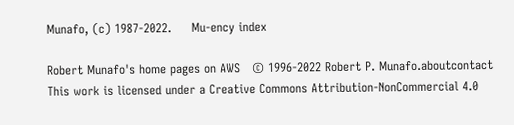Munafo, (c) 1987-2022.     Mu-ency index

Robert Munafo's home pages on AWS   © 1996-2022 Robert P. Munafo.aboutcontact
This work is licensed under a Creative Commons Attribution-NonCommercial 4.0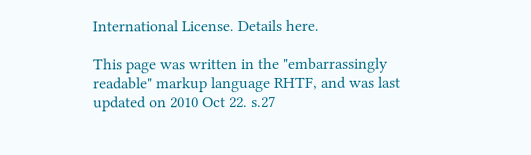International License. Details here.

This page was written in the "embarrassingly readable" markup language RHTF, and was last updated on 2010 Oct 22. s.27